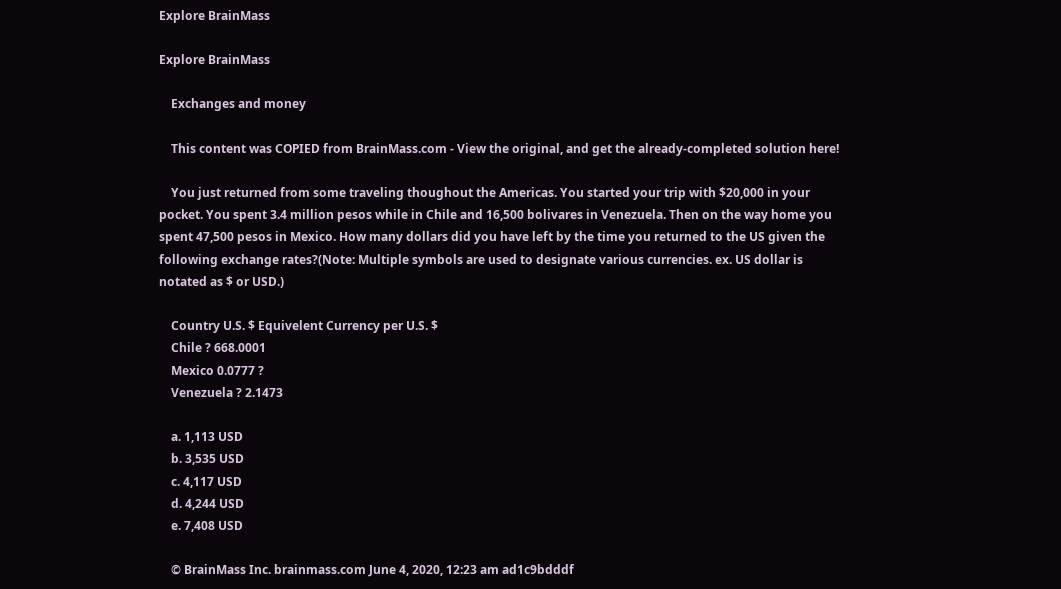Explore BrainMass

Explore BrainMass

    Exchanges and money

    This content was COPIED from BrainMass.com - View the original, and get the already-completed solution here!

    You just returned from some traveling thoughout the Americas. You started your trip with $20,000 in your pocket. You spent 3.4 million pesos while in Chile and 16,500 bolivares in Venezuela. Then on the way home you spent 47,500 pesos in Mexico. How many dollars did you have left by the time you returned to the US given the following exchange rates?(Note: Multiple symbols are used to designate various currencies. ex. US dollar is notated as $ or USD.)

    Country U.S. $ Equivelent Currency per U.S. $
    Chile ? 668.0001
    Mexico 0.0777 ?
    Venezuela ? 2.1473

    a. 1,113 USD
    b. 3,535 USD
    c. 4,117 USD
    d. 4,244 USD
    e. 7,408 USD

    © BrainMass Inc. brainmass.com June 4, 2020, 12:23 am ad1c9bdddf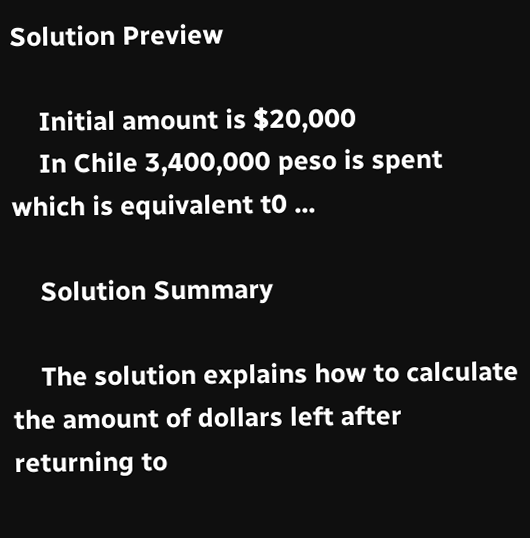Solution Preview

    Initial amount is $20,000
    In Chile 3,400,000 peso is spent which is equivalent t0 ...

    Solution Summary

    The solution explains how to calculate the amount of dollars left after returning to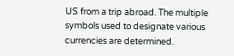US from a trip abroad. The multiple symbols used to designate various currencies are determined.